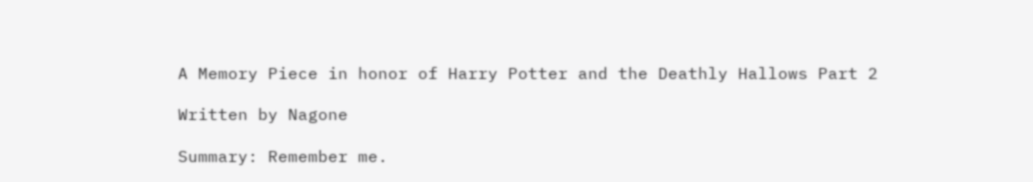A Memory Piece in honor of Harry Potter and the Deathly Hallows Part 2

Written by Nagone

Summary: Remember me.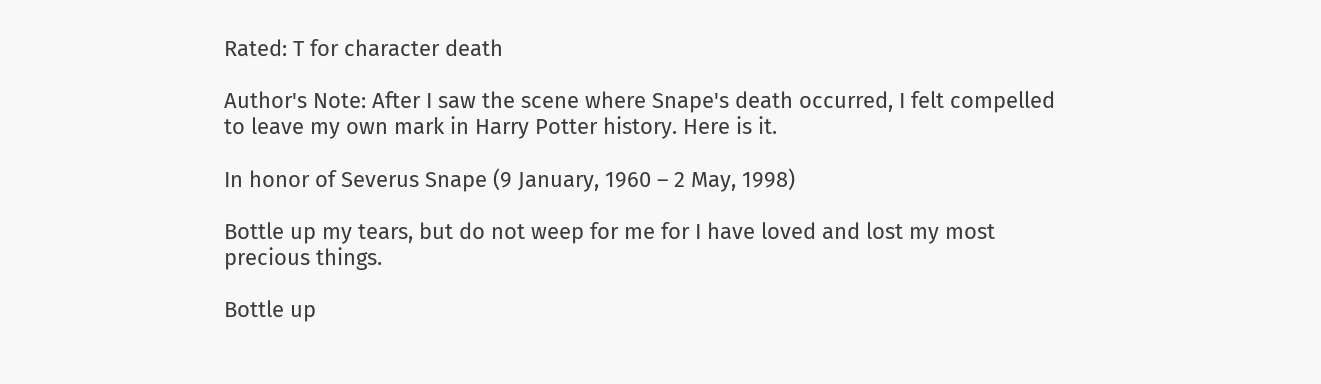Rated: T for character death

Author's Note: After I saw the scene where Snape's death occurred, I felt compelled to leave my own mark in Harry Potter history. Here is it.

In honor of Severus Snape (9 January, 1960 – 2 May, 1998)

Bottle up my tears, but do not weep for me for I have loved and lost my most precious things.

Bottle up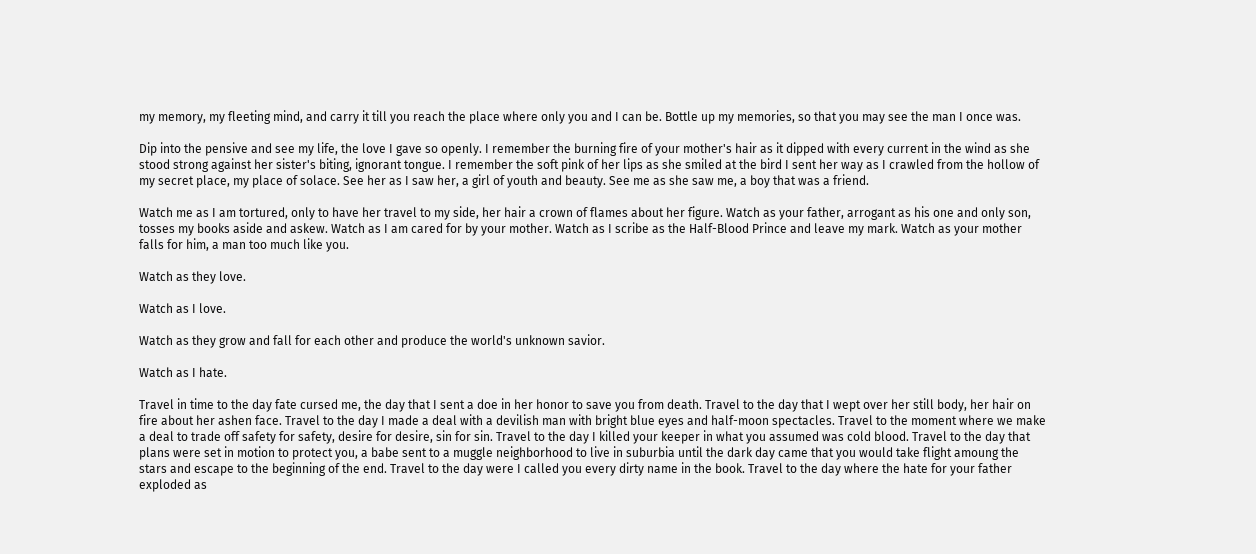my memory, my fleeting mind, and carry it till you reach the place where only you and I can be. Bottle up my memories, so that you may see the man I once was.

Dip into the pensive and see my life, the love I gave so openly. I remember the burning fire of your mother's hair as it dipped with every current in the wind as she stood strong against her sister's biting, ignorant tongue. I remember the soft pink of her lips as she smiled at the bird I sent her way as I crawled from the hollow of my secret place, my place of solace. See her as I saw her, a girl of youth and beauty. See me as she saw me, a boy that was a friend.

Watch me as I am tortured, only to have her travel to my side, her hair a crown of flames about her figure. Watch as your father, arrogant as his one and only son, tosses my books aside and askew. Watch as I am cared for by your mother. Watch as I scribe as the Half-Blood Prince and leave my mark. Watch as your mother falls for him, a man too much like you.

Watch as they love.

Watch as I love.

Watch as they grow and fall for each other and produce the world's unknown savior.

Watch as I hate.

Travel in time to the day fate cursed me, the day that I sent a doe in her honor to save you from death. Travel to the day that I wept over her still body, her hair on fire about her ashen face. Travel to the day I made a deal with a devilish man with bright blue eyes and half-moon spectacles. Travel to the moment where we make a deal to trade off safety for safety, desire for desire, sin for sin. Travel to the day I killed your keeper in what you assumed was cold blood. Travel to the day that plans were set in motion to protect you, a babe sent to a muggle neighborhood to live in suburbia until the dark day came that you would take flight amoung the stars and escape to the beginning of the end. Travel to the day were I called you every dirty name in the book. Travel to the day where the hate for your father exploded as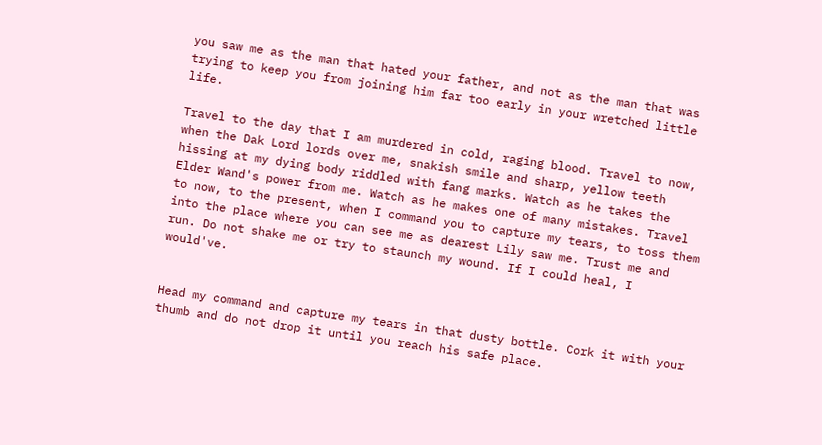you saw me as the man that hated your father, and not as the man that was trying to keep you from joining him far too early in your wretched little life.

Travel to the day that I am murdered in cold, raging blood. Travel to now, when the Dak Lord lords over me, snakish smile and sharp, yellow teeth hissing at my dying body riddled with fang marks. Watch as he takes the Elder Wand's power from me. Watch as he makes one of many mistakes. Travel to now, to the present, when I command you to capture my tears, to toss them into the place where you can see me as dearest Lily saw me. Trust me and run. Do not shake me or try to staunch my wound. If I could heal, I would've.


Head my command and capture my tears in that dusty bottle. Cork it with your thumb and do not drop it until you reach his safe place.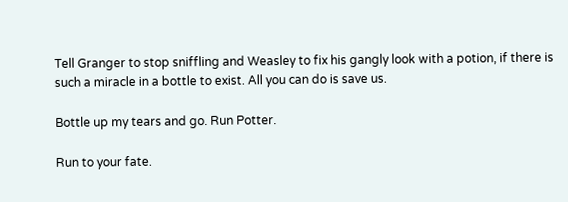Tell Granger to stop sniffling and Weasley to fix his gangly look with a potion, if there is such a miracle in a bottle to exist. All you can do is save us.

Bottle up my tears and go. Run Potter.

Run to your fate.